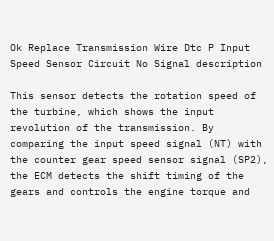Ok Replace Transmission Wire Dtc P Input Speed Sensor Circuit No Signal description

This sensor detects the rotation speed of the turbine, which shows the input revolution of the transmission. By comparing the input speed signal (NT) with the counter gear speed sensor signal (SP2), the ECM detects the shift timing of the gears and controls the engine torque and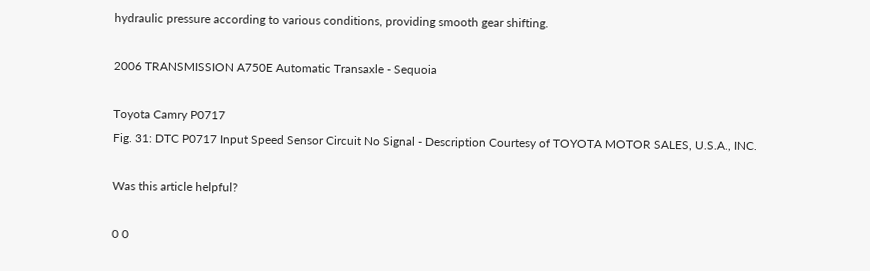hydraulic pressure according to various conditions, providing smooth gear shifting.

2006 TRANSMISSION A750E Automatic Transaxle - Sequoia

Toyota Camry P0717
Fig. 31: DTC P0717 Input Speed Sensor Circuit No Signal - Description Courtesy of TOYOTA MOTOR SALES, U.S.A., INC.

Was this article helpful?

0 0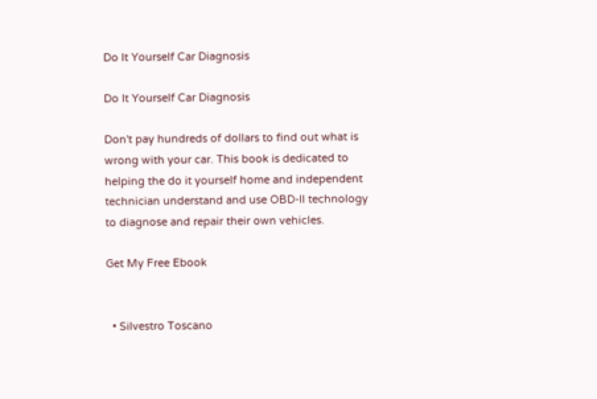Do It Yourself Car Diagnosis

Do It Yourself Car Diagnosis

Don't pay hundreds of dollars to find out what is wrong with your car. This book is dedicated to helping the do it yourself home and independent technician understand and use OBD-II technology to diagnose and repair their own vehicles.

Get My Free Ebook


  • Silvestro Toscano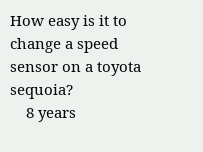How easy is it to change a speed sensor on a toyota sequoia?
    8 years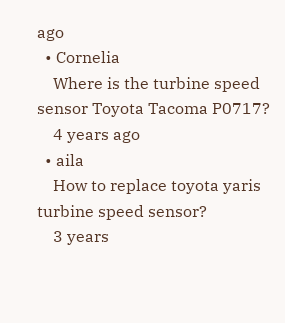ago
  • Cornelia
    Where is the turbine speed sensor Toyota Tacoma P0717?
    4 years ago
  • aila
    How to replace toyota yaris turbine speed sensor?
    3 years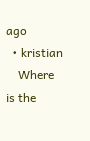ago
  • kristian
    Where is the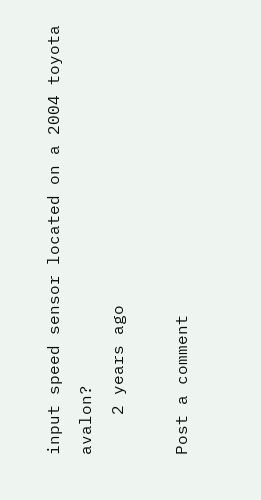input speed sensor located on a 2004 toyota avalon?
    2 years ago

Post a comment